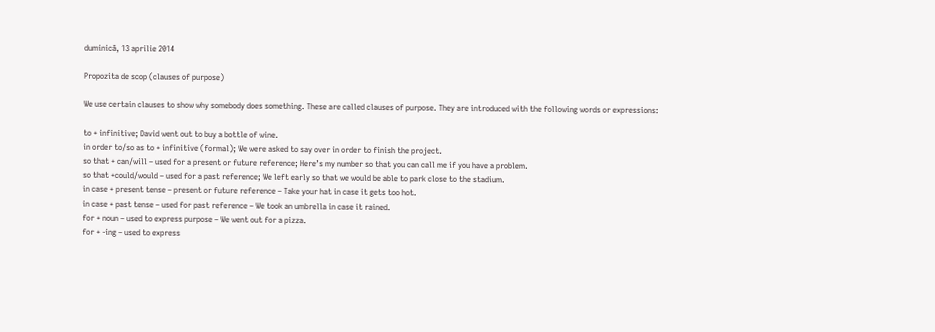duminică, 13 aprilie 2014

Propozita de scop (clauses of purpose)

We use certain clauses to show why somebody does something. These are called clauses of purpose. They are introduced with the following words or expressions:

to + infinitive; David went out to buy a bottle of wine.
in order to/so as to + infinitive (formal); We were asked to say over in order to finish the project.
so that + can/will – used for a present or future reference; Here’s my number so that you can call me if you have a problem.
so that +could/would – used for a past reference; We left early so that we would be able to park close to the stadium.
in case + present tense – present or future reference – Take your hat in case it gets too hot.
in case + past tense – used for past reference – We took an umbrella in case it rained.
for + noun – used to express purpose – We went out for a pizza.
for + -ing – used to express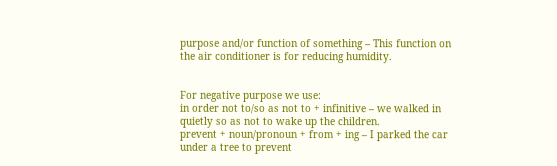purpose and/or function of something – This function on the air conditioner is for reducing humidity.


For negative purpose we use:
in order not to/so as not to + infinitive – we walked in quietly so as not to wake up the children.
prevent + noun/pronoun + from + ing – I parked the car under a tree to prevent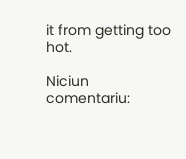it from getting too hot.

Niciun comentariu: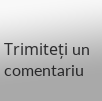Trimiteți un comentariu